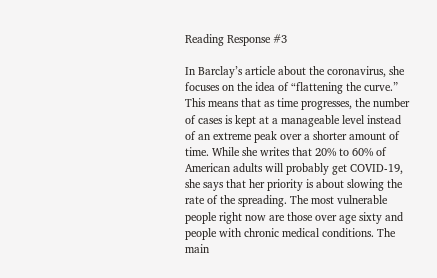Reading Response #3

In Barclay’s article about the coronavirus, she focuses on the idea of “flattening the curve.” This means that as time progresses, the number of cases is kept at a manageable level instead of an extreme peak over a shorter amount of time. While she writes that 20% to 60% of American adults will probably get COVID-19, she says that her priority is about slowing the rate of the spreading. The most vulnerable people right now are those over age sixty and people with chronic medical conditions. The main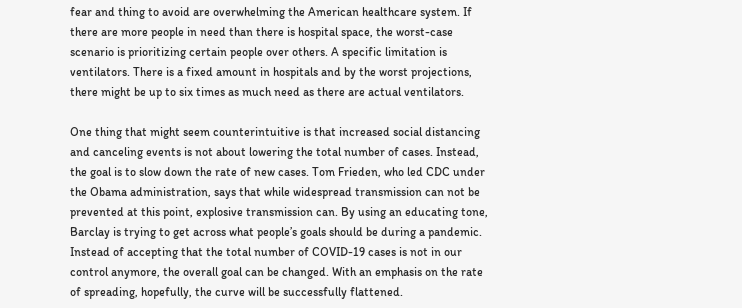fear and thing to avoid are overwhelming the American healthcare system. If there are more people in need than there is hospital space, the worst-case scenario is prioritizing certain people over others. A specific limitation is ventilators. There is a fixed amount in hospitals and by the worst projections, there might be up to six times as much need as there are actual ventilators.

One thing that might seem counterintuitive is that increased social distancing and canceling events is not about lowering the total number of cases. Instead, the goal is to slow down the rate of new cases. Tom Frieden, who led CDC under the Obama administration, says that while widespread transmission can not be prevented at this point, explosive transmission can. By using an educating tone, Barclay is trying to get across what people’s goals should be during a pandemic. Instead of accepting that the total number of COVID-19 cases is not in our control anymore, the overall goal can be changed. With an emphasis on the rate of spreading, hopefully, the curve will be successfully flattened.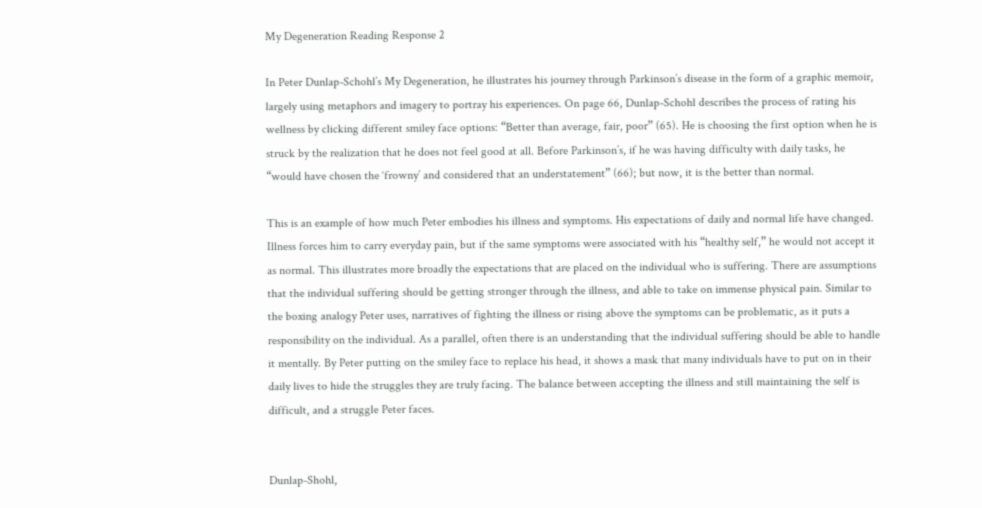My Degeneration Reading Response 2

In Peter Dunlap-Schohl’s My Degeneration, he illustrates his journey through Parkinson’s disease in the form of a graphic memoir, largely using metaphors and imagery to portray his experiences. On page 66, Dunlap-Schohl describes the process of rating his wellness by clicking different smiley face options: “Better than average, fair, poor” (65). He is choosing the first option when he is struck by the realization that he does not feel good at all. Before Parkinson’s, if he was having difficulty with daily tasks, he “would have chosen the ‘frowny’ and considered that an understatement” (66); but now, it is the better than normal.

This is an example of how much Peter embodies his illness and symptoms. His expectations of daily and normal life have changed. Illness forces him to carry everyday pain, but if the same symptoms were associated with his “healthy self,” he would not accept it as normal. This illustrates more broadly the expectations that are placed on the individual who is suffering. There are assumptions that the individual suffering should be getting stronger through the illness, and able to take on immense physical pain. Similar to the boxing analogy Peter uses, narratives of fighting the illness or rising above the symptoms can be problematic, as it puts a responsibility on the individual. As a parallel, often there is an understanding that the individual suffering should be able to handle it mentally. By Peter putting on the smiley face to replace his head, it shows a mask that many individuals have to put on in their daily lives to hide the struggles they are truly facing. The balance between accepting the illness and still maintaining the self is difficult, and a struggle Peter faces.


Dunlap-Shohl,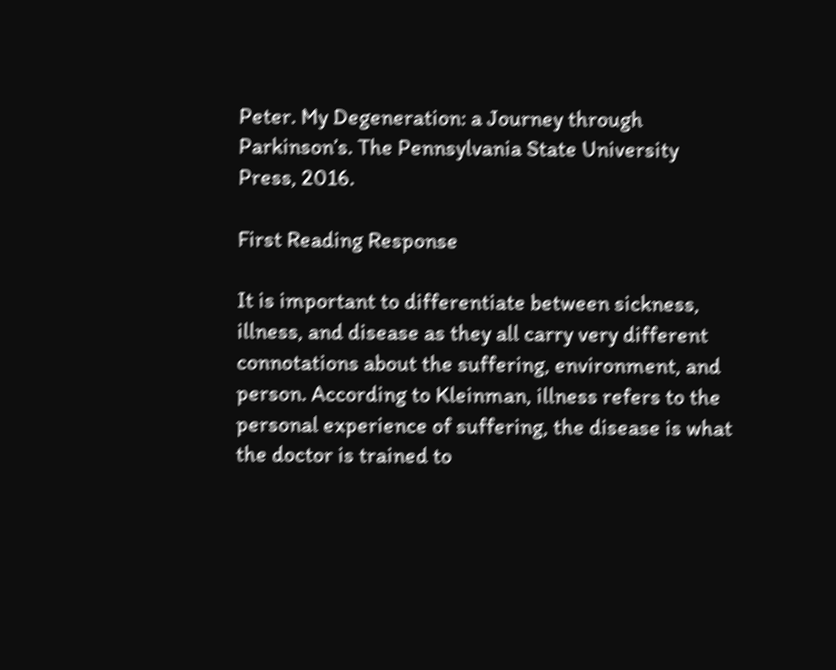Peter. My Degeneration: a Journey through Parkinson’s. The Pennsylvania State University Press, 2016.

First Reading Response

It is important to differentiate between sickness, illness, and disease as they all carry very different connotations about the suffering, environment, and person. According to Kleinman, illness refers to the personal experience of suffering, the disease is what the doctor is trained to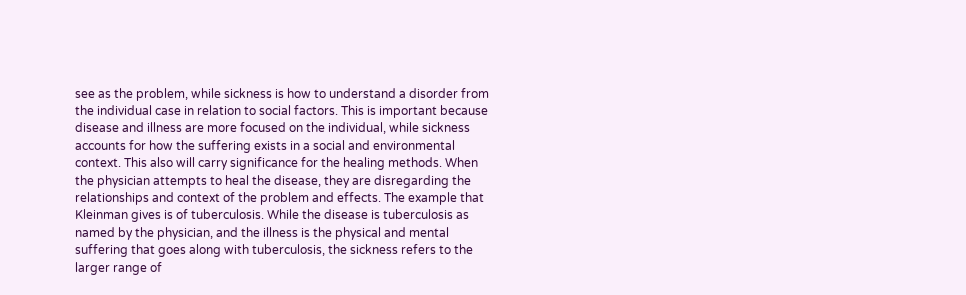see as the problem, while sickness is how to understand a disorder from the individual case in relation to social factors. This is important because disease and illness are more focused on the individual, while sickness accounts for how the suffering exists in a social and environmental context. This also will carry significance for the healing methods. When the physician attempts to heal the disease, they are disregarding the relationships and context of the problem and effects. The example that Kleinman gives is of tuberculosis. While the disease is tuberculosis as named by the physician, and the illness is the physical and mental suffering that goes along with tuberculosis, the sickness refers to the larger range of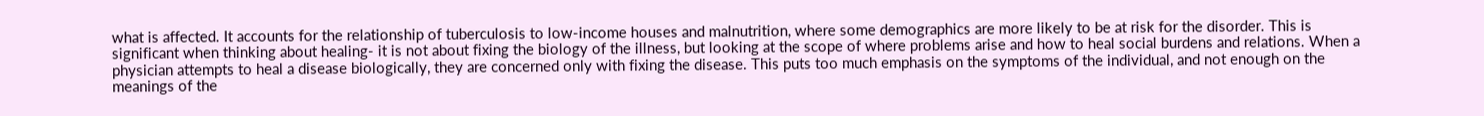what is affected. It accounts for the relationship of tuberculosis to low-income houses and malnutrition, where some demographics are more likely to be at risk for the disorder. This is significant when thinking about healing- it is not about fixing the biology of the illness, but looking at the scope of where problems arise and how to heal social burdens and relations. When a physician attempts to heal a disease biologically, they are concerned only with fixing the disease. This puts too much emphasis on the symptoms of the individual, and not enough on the meanings of the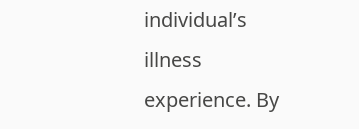individual’s illness experience. By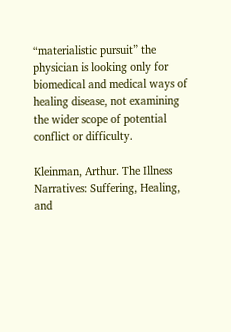“materialistic pursuit” the physician is looking only for biomedical and medical ways of healing disease, not examining the wider scope of potential conflict or difficulty.

Kleinman, Arthur. The Illness Narratives: Suffering, Healing, and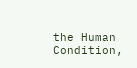the Human Condition,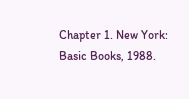Chapter 1. New York: Basic Books, 1988.